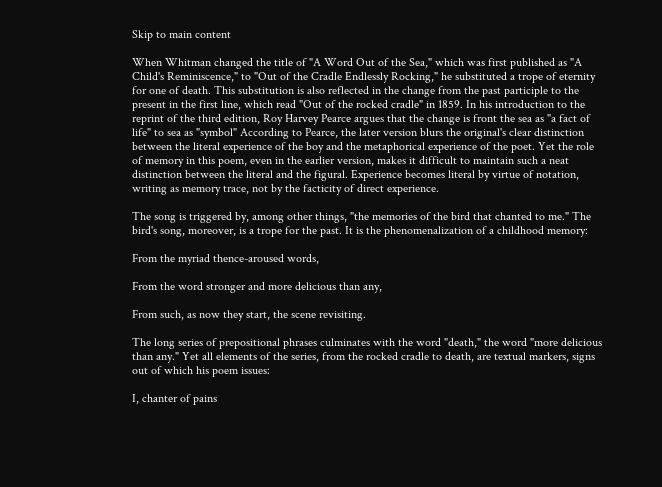Skip to main content

When Whitman changed the title of "A Word Out of the Sea," which was first published as "A Child's Reminiscence," to "Out of the Cradle Endlessly Rocking," he substituted a trope of eternity for one of death. This substitution is also reflected in the change from the past participle to the present in the first line, which read "Out of the rocked cradle" in 1859. In his introduction to the reprint of the third edition, Roy Harvey Pearce argues that the change is front the sea as "a fact of life" to sea as "symbol" According to Pearce, the later version blurs the original's clear distinction between the literal experience of the boy and the metaphorical experience of the poet. Yet the role of memory in this poem, even in the earlier version, makes it difficult to maintain such a neat distinction between the literal and the figural. Experience becomes literal by virtue of notation, writing as memory trace, not by the facticity of direct experience.

The song is triggered by, among other things, "the memories of the bird that chanted to me." The bird's song, moreover, is a trope for the past. It is the phenomenalization of a childhood memory:

From the myriad thence-aroused words,

From the word stronger and more delicious than any,

From such, as now they start, the scene revisiting.

The long series of prepositional phrases culminates with the word "death," the word "more delicious than any." Yet all elements of the series, from the rocked cradle to death, are textual markers, signs out of which his poem issues:

I, chanter of pains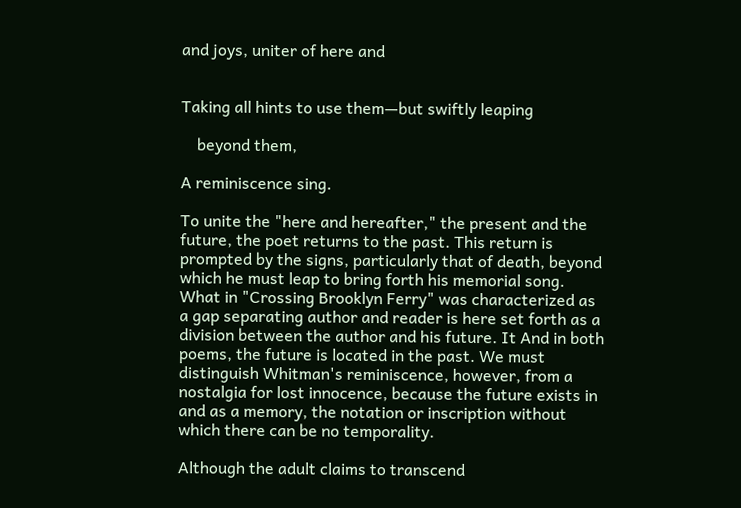and joys, uniter of here and


Taking all hints to use them—but swiftly leaping

    beyond them,

A reminiscence sing.

To unite the "here and hereafter," the present and the future, the poet returns to the past. This return is prompted by the signs, particularly that of death, beyond which he must leap to bring forth his memorial song. What in "Crossing Brooklyn Ferry" was characterized as a gap separating author and reader is here set forth as a division between the author and his future. It And in both poems, the future is located in the past. We must distinguish Whitman's reminiscence, however, from a nostalgia for lost innocence, because the future exists in and as a memory, the notation or inscription without which there can be no temporality.

Although the adult claims to transcend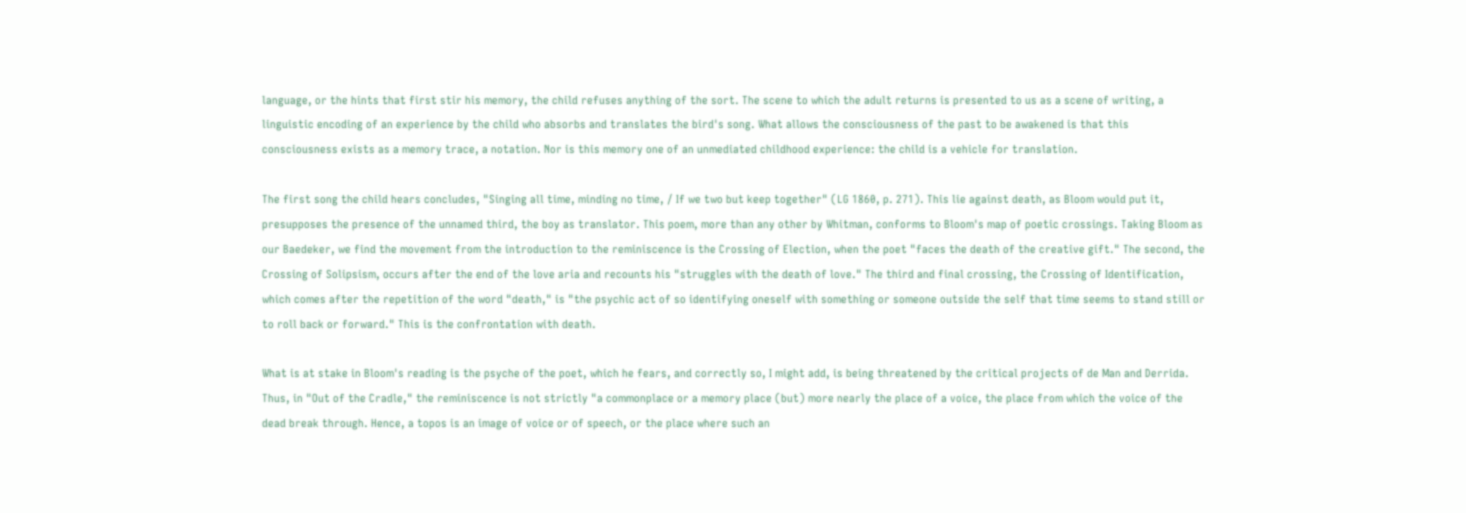language, or the hints that first stir his memory, the child refuses anything of the sort. The scene to which the adult returns is presented to us as a scene of writing, a linguistic encoding of an experience by the child who absorbs and translates the bird's song. What allows the consciousness of the past to be awakened is that this consciousness exists as a memory trace, a notation. Nor is this memory one of an unmediated childhood experience: the child is a vehicle for translation.

The first song the child hears concludes, "Singing all time, minding no time, / If we two but keep together" (LG 1860, p. 271). This lie against death, as Bloom would put it, presupposes the presence of the unnamed third, the boy as translator. This poem, more than any other by Whitman, conforms to Bloom's map of poetic crossings. Taking Bloom as our Baedeker, we find the movement from the introduction to the reminiscence is the Crossing of Election, when the poet "faces the death of the creative gift." The second, the Crossing of Solipsism, occurs after the end of the love aria and recounts his "struggles with the death of love." The third and final crossing, the Crossing of Identification, which comes after the repetition of the word "death," is "the psychic act of so identifying oneself with something or someone outside the self that time seems to stand still or to roll back or forward." This is the confrontation with death.

What is at stake in Bloom's reading is the psyche of the poet, which he fears, and correctly so, I might add, is being threatened by the critical projects of de Man and Derrida. Thus, in "Out of the Cradle," the reminiscence is not strictly "a commonplace or a memory place (but) more nearly the place of a voice, the place from which the voice of the dead break through. Hence, a topos is an image of voice or of speech, or the place where such an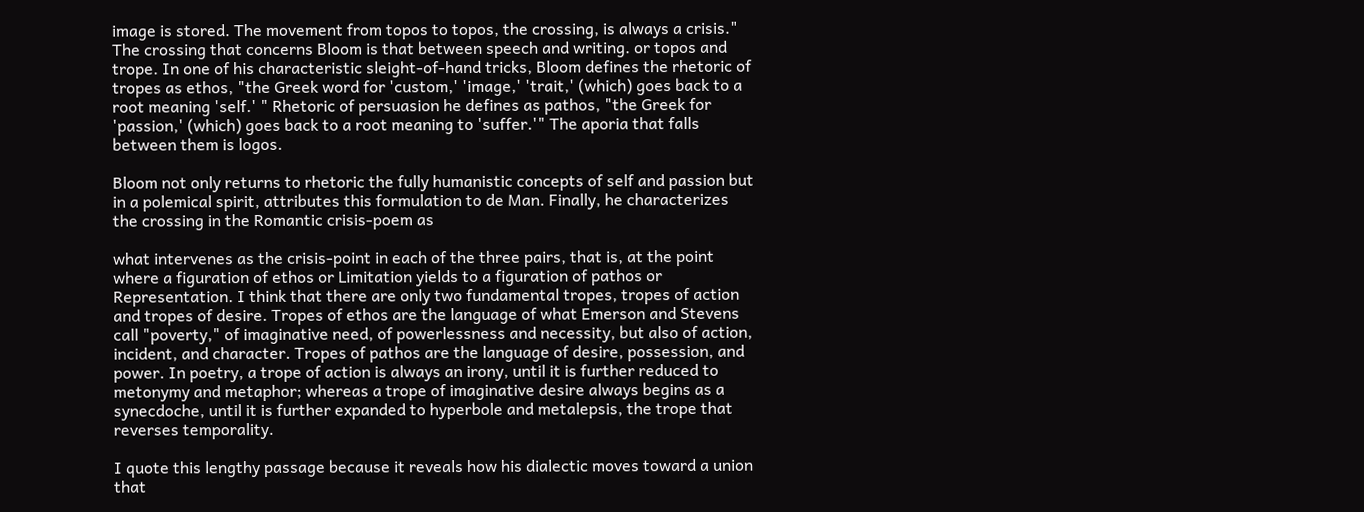image is stored. The movement from topos to topos, the crossing, is always a crisis." The crossing that concerns Bloom is that between speech and writing. or topos and trope. In one of his characteristic sleight-of-hand tricks, Bloom defines the rhetoric of tropes as ethos, "the Greek word for 'custom,' 'image,' 'trait,' (which) goes back to a root meaning 'self.' " Rhetoric of persuasion he defines as pathos, "the Greek for 'passion,' (which) goes back to a root meaning to 'suffer.'" The aporia that falls between them is logos.

Bloom not only returns to rhetoric the fully humanistic concepts of self and passion but in a polemical spirit, attributes this formulation to de Man. Finally, he characterizes the crossing in the Romantic crisis-poem as

what intervenes as the crisis-point in each of the three pairs, that is, at the point where a figuration of ethos or Limitation yields to a figuration of pathos or Representation. I think that there are only two fundamental tropes, tropes of action and tropes of desire. Tropes of ethos are the language of what Emerson and Stevens call "poverty," of imaginative need, of powerlessness and necessity, but also of action, incident, and character. Tropes of pathos are the language of desire, possession, and power. In poetry, a trope of action is always an irony, until it is further reduced to metonymy and metaphor; whereas a trope of imaginative desire always begins as a synecdoche, until it is further expanded to hyperbole and metalepsis, the trope that reverses temporality.

I quote this lengthy passage because it reveals how his dialectic moves toward a union that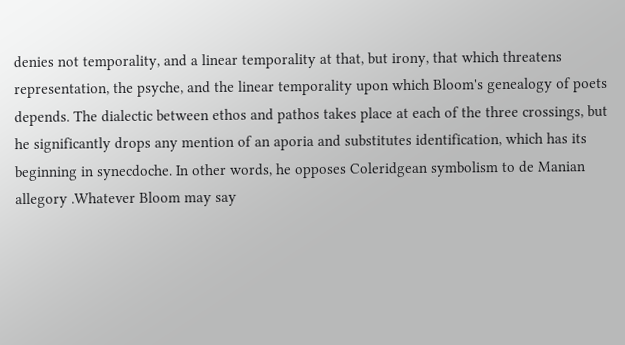denies not temporality, and a linear temporality at that, but irony, that which threatens representation, the psyche, and the linear temporality upon which Bloom's genealogy of poets depends. The dialectic between ethos and pathos takes place at each of the three crossings, but he significantly drops any mention of an aporia and substitutes identification, which has its beginning in synecdoche. In other words, he opposes Coleridgean symbolism to de Manian allegory .Whatever Bloom may say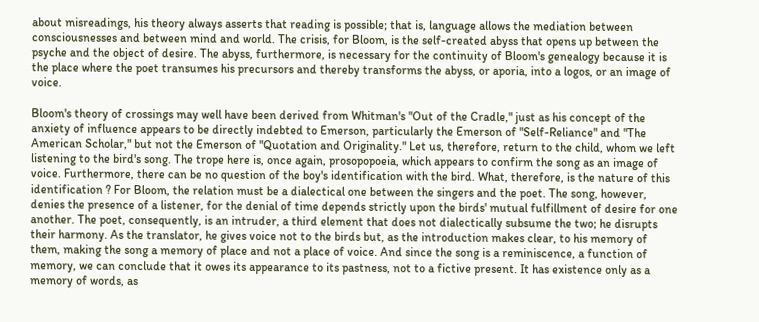about misreadings, his theory always asserts that reading is possible; that is, language allows the mediation between consciousnesses and between mind and world. The crisis, for Bloom, is the self-created abyss that opens up between the psyche and the object of desire. The abyss, furthermore, is necessary for the continuity of Bloom's genealogy because it is the place where the poet transumes his precursors and thereby transforms the abyss, or aporia, into a logos, or an image of voice.

Bloom's theory of crossings may well have been derived from Whitman's "Out of the Cradle," just as his concept of the anxiety of influence appears to be directly indebted to Emerson, particularly the Emerson of "Self-Reliance" and "The American Scholar," but not the Emerson of "Quotation and Originality." Let us, therefore, return to the child, whom we left listening to the bird's song. The trope here is, once again, prosopopoeia, which appears to confirm the song as an image of voice. Furthermore, there can be no question of the boy's identification with the bird. What, therefore, is the nature of this identification ? For Bloom, the relation must be a dialectical one between the singers and the poet. The song, however, denies the presence of a listener, for the denial of time depends strictly upon the birds' mutual fulfillment of desire for one another. The poet, consequently, is an intruder, a third element that does not dialectically subsume the two; he disrupts their harmony. As the translator, he gives voice not to the birds but, as the introduction makes clear, to his memory of them, making the song a memory of place and not a place of voice. And since the song is a reminiscence, a function of memory, we can conclude that it owes its appearance to its pastness, not to a fictive present. It has existence only as a memory of words, as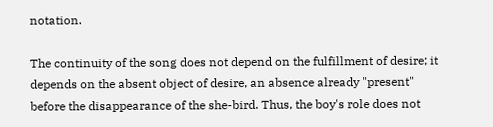notation.

The continuity of the song does not depend on the fulfillment of desire; it depends on the absent object of desire, an absence already "present" before the disappearance of the she-bird. Thus, the boy's role does not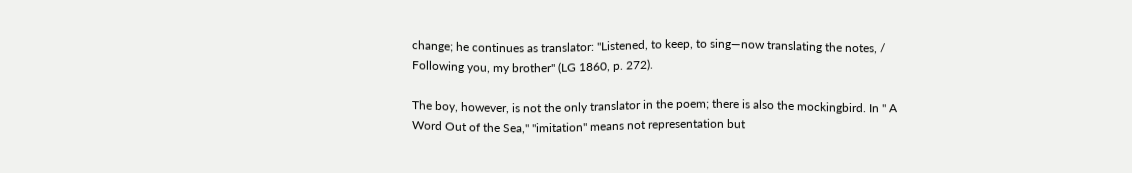change; he continues as translator: "Listened, to keep, to sing—now translating the notes, / Following you, my brother" (LG 1860, p. 272).

The boy, however, is not the only translator in the poem; there is also the mockingbird. In " A Word Out of the Sea," "imitation" means not representation but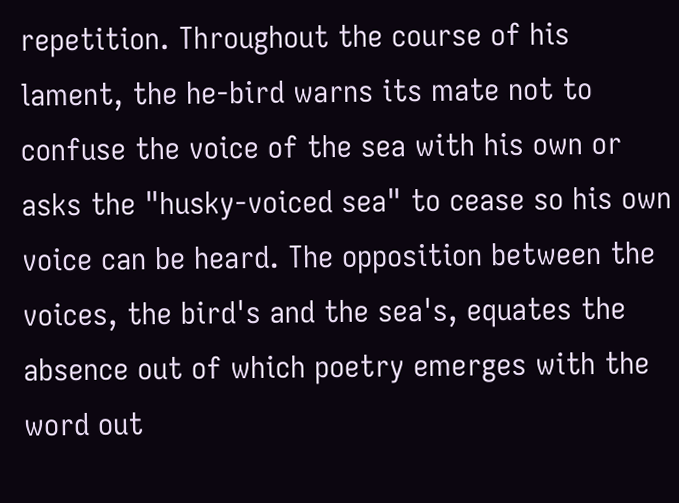repetition. Throughout the course of his lament, the he-bird warns its mate not to confuse the voice of the sea with his own or asks the "husky-voiced sea" to cease so his own voice can be heard. The opposition between the voices, the bird's and the sea's, equates the absence out of which poetry emerges with the word out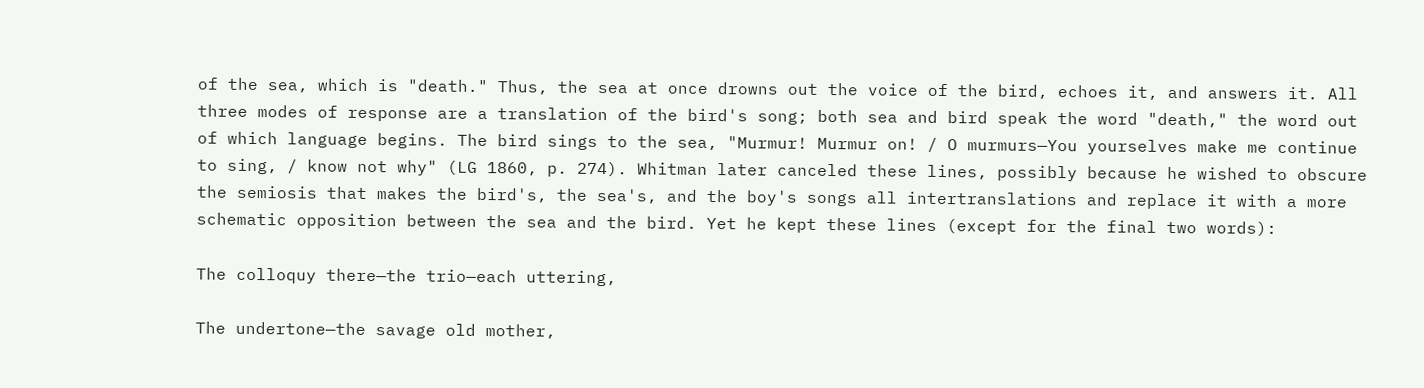of the sea, which is "death." Thus, the sea at once drowns out the voice of the bird, echoes it, and answers it. All three modes of response are a translation of the bird's song; both sea and bird speak the word "death," the word out of which language begins. The bird sings to the sea, "Murmur! Murmur on! / O murmurs—You yourselves make me continue to sing, / know not why" (LG 1860, p. 274). Whitman later canceled these lines, possibly because he wished to obscure the semiosis that makes the bird's, the sea's, and the boy's songs all intertranslations and replace it with a more schematic opposition between the sea and the bird. Yet he kept these lines (except for the final two words):

The colloquy there—the trio—each uttering,

The undertone—the savage old mother,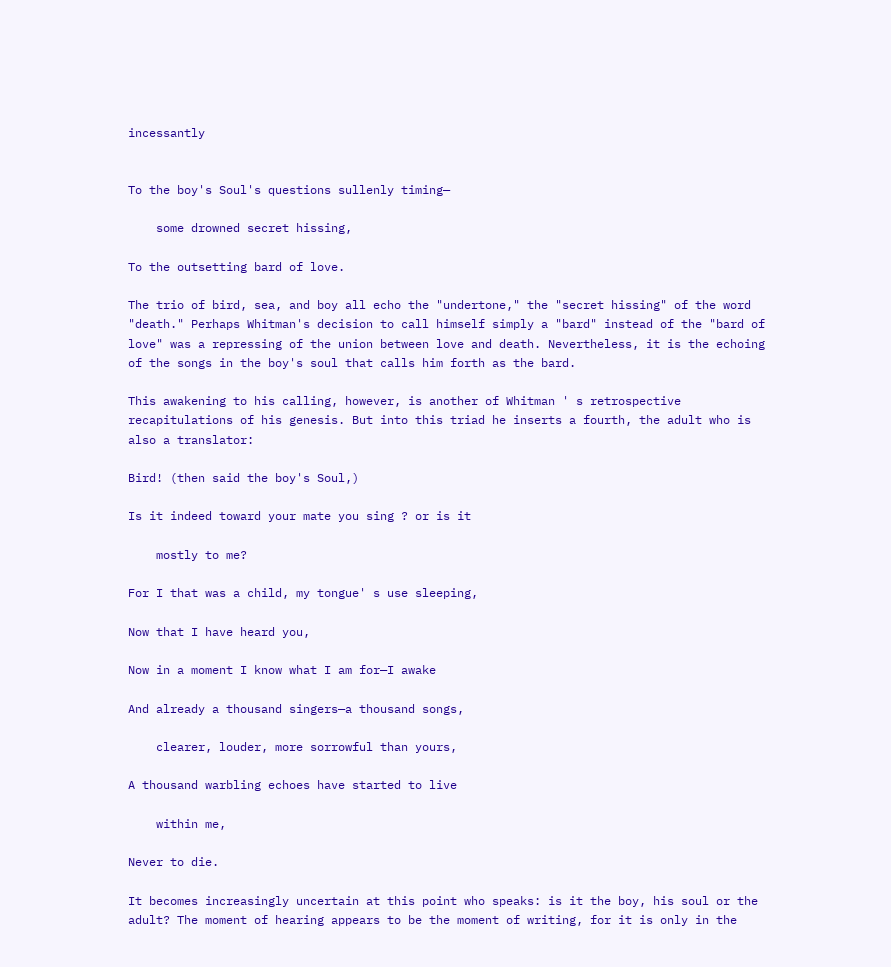incessantly


To the boy's Soul's questions sullenly timing—

    some drowned secret hissing,

To the outsetting bard of love.

The trio of bird, sea, and boy all echo the "undertone," the "secret hissing" of the word "death." Perhaps Whitman's decision to call himself simply a "bard" instead of the "bard of love" was a repressing of the union between love and death. Nevertheless, it is the echoing of the songs in the boy's soul that calls him forth as the bard.

This awakening to his calling, however, is another of Whitman ' s retrospective recapitulations of his genesis. But into this triad he inserts a fourth, the adult who is also a translator:

Bird! (then said the boy's Soul,)

Is it indeed toward your mate you sing ? or is it

    mostly to me?

For I that was a child, my tongue' s use sleeping,

Now that I have heard you,

Now in a moment I know what I am for—I awake

And already a thousand singers—a thousand songs,

    clearer, louder, more sorrowful than yours,

A thousand warbling echoes have started to live

    within me,

Never to die.

It becomes increasingly uncertain at this point who speaks: is it the boy, his soul or the adult? The moment of hearing appears to be the moment of writing, for it is only in the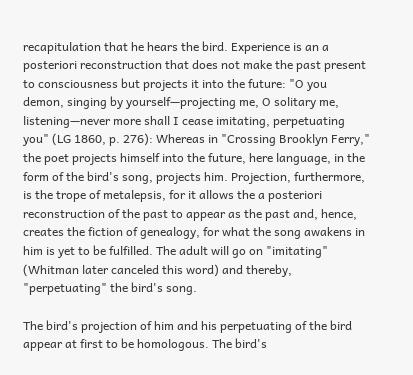recapitulation that he hears the bird. Experience is an a posteriori reconstruction that does not make the past present to consciousness but projects it into the future: "O you demon, singing by yourself—projecting me, O solitary me, listening—never more shall I cease imitating, perpetuating you" (LG 1860, p. 276): Whereas in "Crossing Brooklyn Ferry," the poet projects himself into the future, here language, in the form of the bird's song, projects him. Projection, furthermore, is the trope of metalepsis, for it allows the a posteriori reconstruction of the past to appear as the past and, hence, creates the fiction of genealogy, for what the song awakens in him is yet to be fulfilled. The adult will go on "imitating" (Whitman later canceled this word) and thereby, "perpetuating" the bird's song.

The bird's projection of him and his perpetuating of the bird appear at first to be homologous. The bird's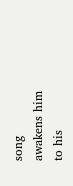song awakens him to his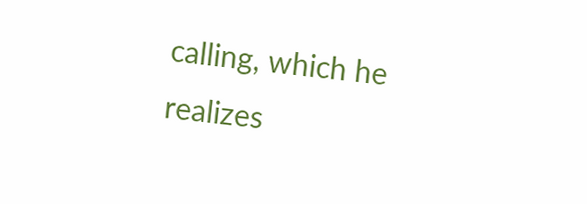calling, which he realizes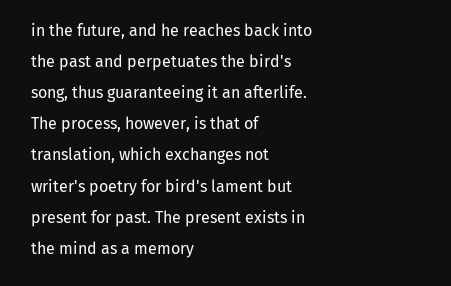in the future, and he reaches back into the past and perpetuates the bird's song, thus guaranteeing it an afterlife. The process, however, is that of translation, which exchanges not writer's poetry for bird's lament but present for past. The present exists in the mind as a memory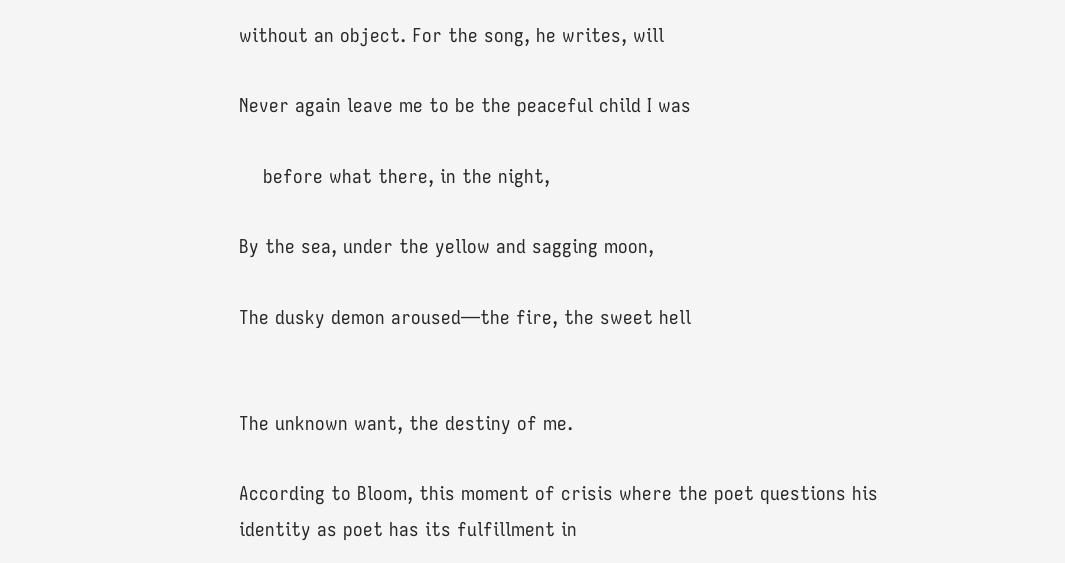without an object. For the song, he writes, will

Never again leave me to be the peaceful child I was

    before what there, in the night,

By the sea, under the yellow and sagging moon,

The dusky demon aroused—the fire, the sweet hell


The unknown want, the destiny of me.

According to Bloom, this moment of crisis where the poet questions his identity as poet has its fulfillment in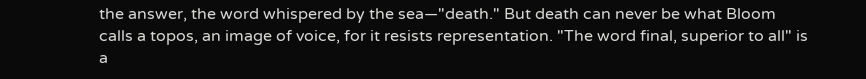the answer, the word whispered by the sea—"death." But death can never be what Bloom calls a topos, an image of voice, for it resists representation. "The word final, superior to all" is a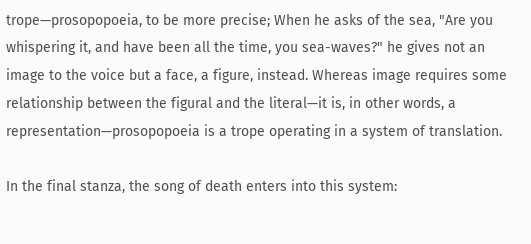trope—prosopopoeia, to be more precise; When he asks of the sea, "Are you whispering it, and have been all the time, you sea-waves?" he gives not an image to the voice but a face, a figure, instead. Whereas image requires some relationship between the figural and the literal—it is, in other words, a representation—prosopopoeia is a trope operating in a system of translation.

In the final stanza, the song of death enters into this system: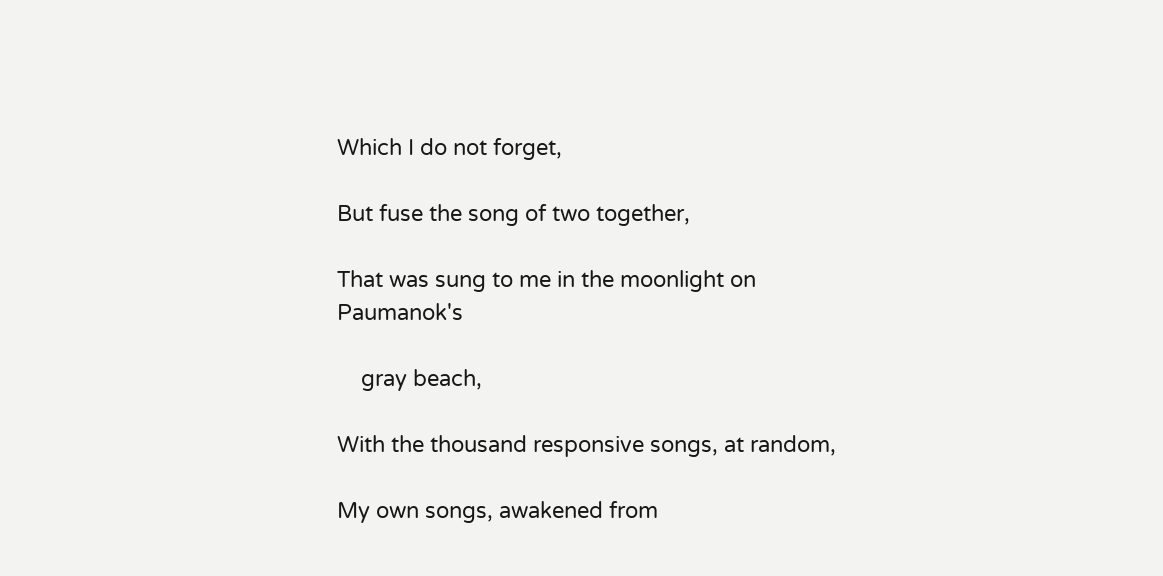Which I do not forget,

But fuse the song of two together,

That was sung to me in the moonlight on Paumanok's

    gray beach,

With the thousand responsive songs, at random,

My own songs, awakened from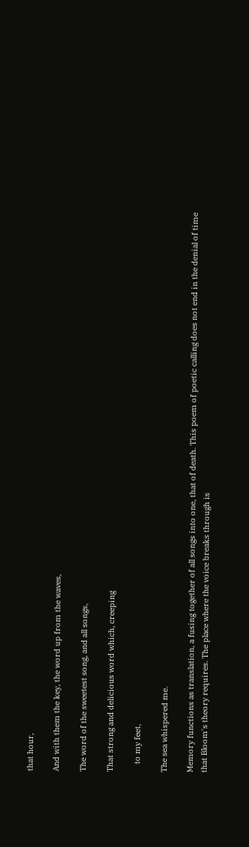that hour,

And with them the key, the word up from the waves,

The word of the sweetest song, and all songs,

That strong and delicious word which, creeping

    to my feet,

The sea whispered me.

Memory functions as translation, a fusing together of all songs into one, that of death. This poem of poetic calling does not end in the denial of time that Bloom's theory requires. The place where the voice breaks through is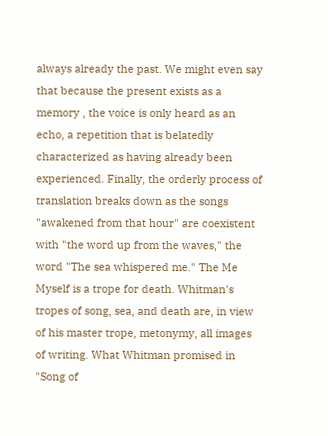always already the past. We might even say that because the present exists as a memory , the voice is only heard as an echo, a repetition that is belatedly characterized as having already been experienced. Finally, the orderly process of translation breaks down as the songs "awakened from that hour" are coexistent with "the word up from the waves," the word "The sea whispered me." The Me Myself is a trope for death. Whitman's tropes of song, sea, and death are, in view of his master trope, metonymy, all images of writing. What Whitman promised in "Song of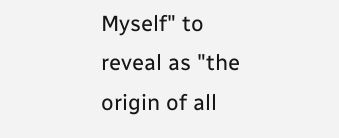Myself" to reveal as "the origin of all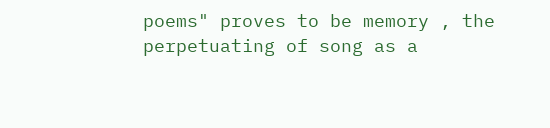poems" proves to be memory , the perpetuating of song as a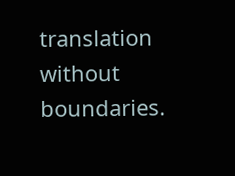translation without boundaries.